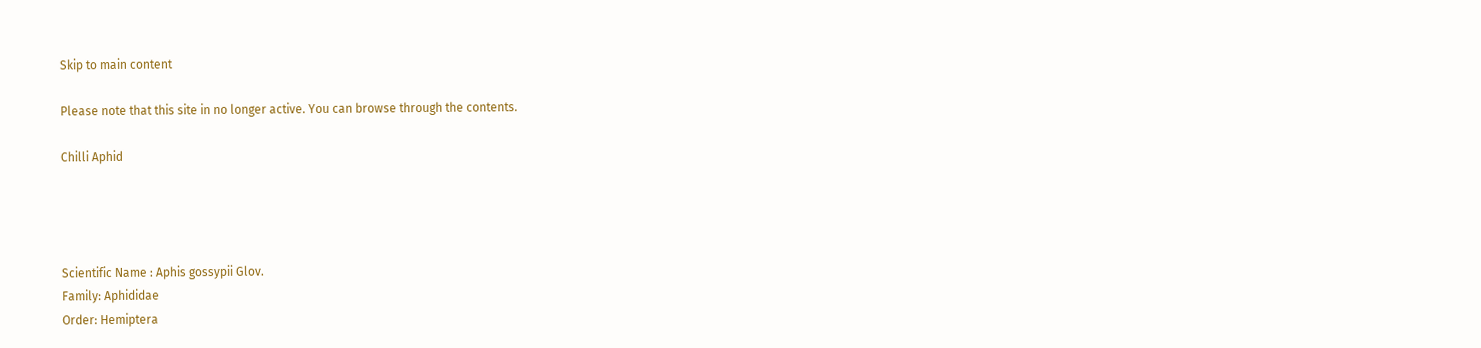Skip to main content

Please note that this site in no longer active. You can browse through the contents.

Chilli Aphid




Scientific Name : Aphis gossypii Glov.
Family: Aphididae
Order: Hemiptera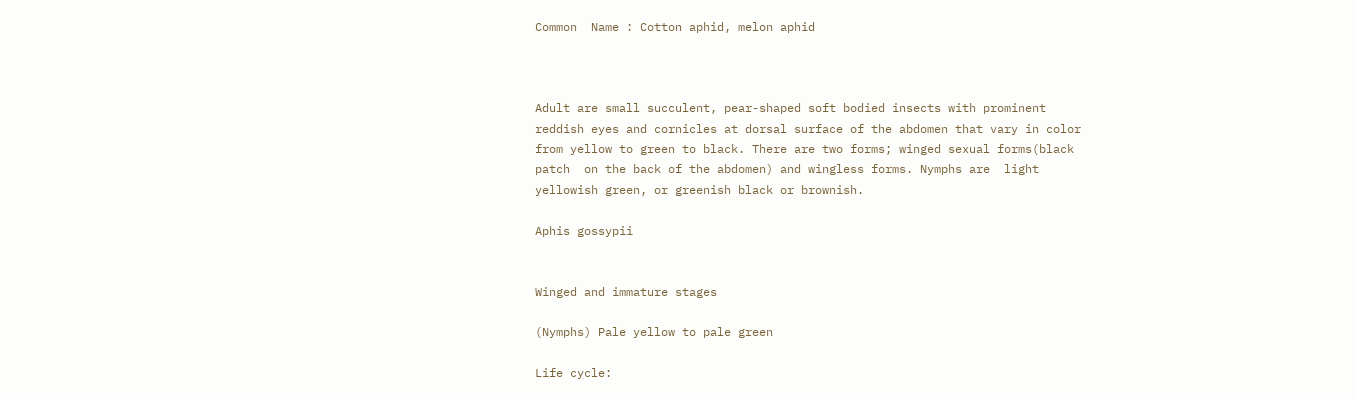Common  Name : Cotton aphid, melon aphid



Adult are small succulent, pear-shaped soft bodied insects with prominent reddish eyes and cornicles at dorsal surface of the abdomen that vary in color from yellow to green to black. There are two forms; winged sexual forms(black patch  on the back of the abdomen) and wingless forms. Nymphs are  light yellowish green, or greenish black or brownish.

Aphis gossypii


Winged and immature stages

(Nymphs) Pale yellow to pale green

Life cycle: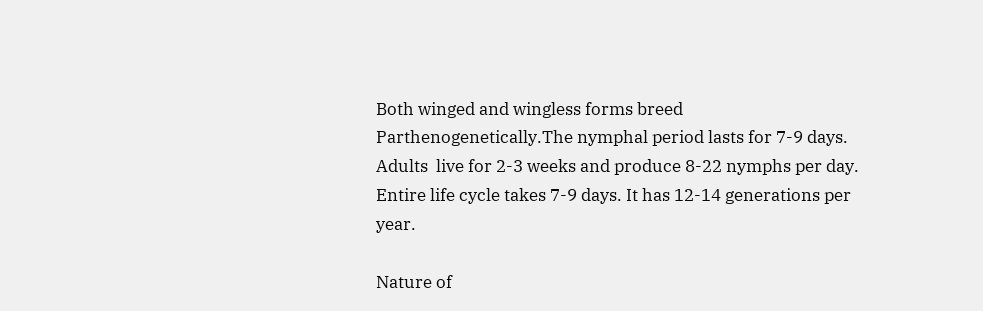Both winged and wingless forms breed Parthenogenetically.The nymphal period lasts for 7-9 days. Adults  live for 2-3 weeks and produce 8-22 nymphs per day. Entire life cycle takes 7-9 days. It has 12-14 generations per year.

Nature of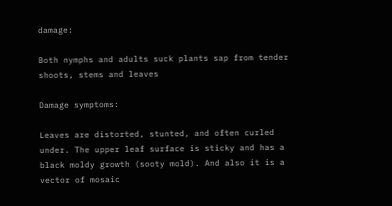damage:

Both nymphs and adults suck plants sap from tender shoots, stems and leaves

Damage symptoms:

Leaves are distorted, stunted, and often curled under. The upper leaf surface is sticky and has a black moldy growth (sooty mold). And also it is a vector of mosaic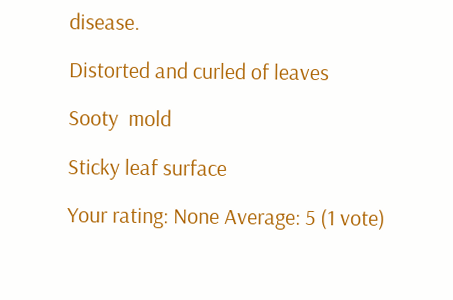disease.

Distorted and curled of leaves

Sooty  mold

Sticky leaf surface

Your rating: None Average: 5 (1 vote)